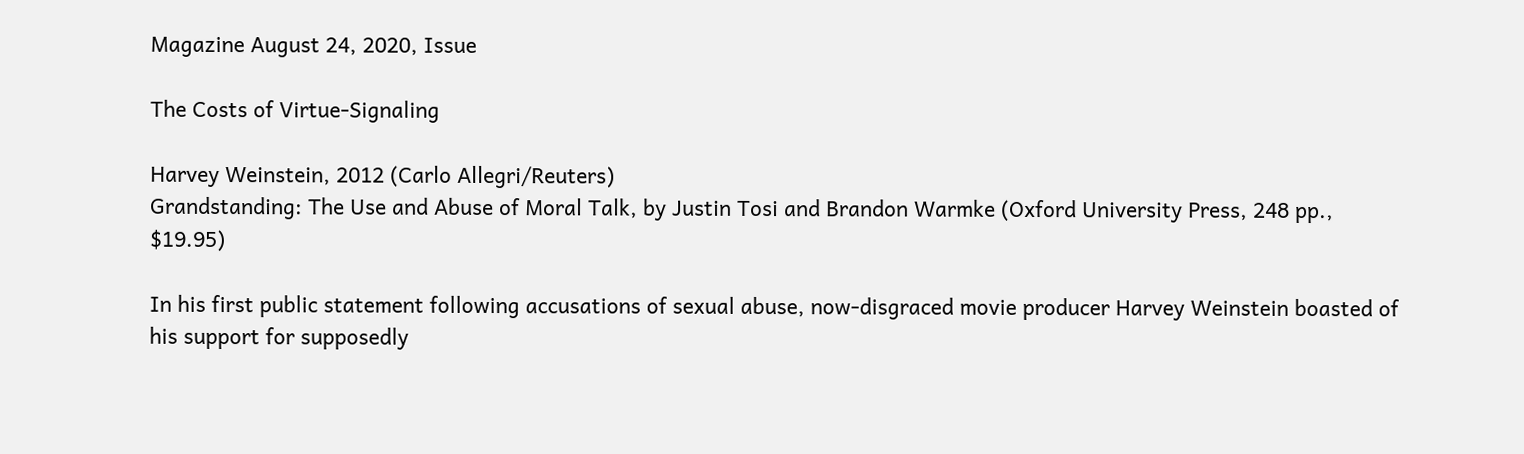Magazine August 24, 2020, Issue

The Costs of Virtue-Signaling

Harvey Weinstein, 2012 (Carlo Allegri/Reuters)
Grandstanding: The Use and Abuse of Moral Talk, by Justin Tosi and Brandon Warmke (Oxford University Press, 248 pp., $19.95)

In his first public statement following accusations of sexual abuse, now-disgraced movie producer Harvey Weinstein boasted of his support for supposedly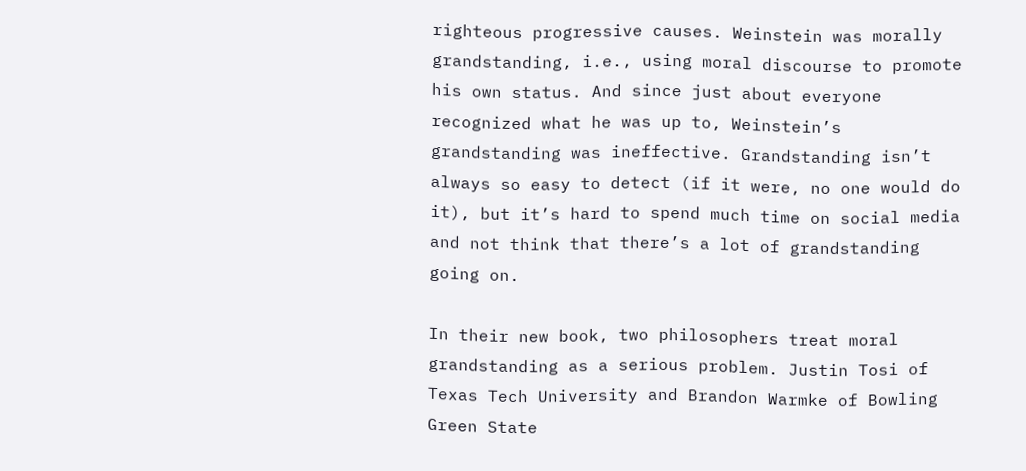righteous progressive causes. Weinstein was morally grandstanding, i.e., using moral discourse to promote his own status. And since just about everyone recognized what he was up to, Weinstein’s grandstanding was ineffective. Grandstanding isn’t always so easy to detect (if it were, no one would do it), but it’s hard to spend much time on social media and not think that there’s a lot of grandstanding going on.

In their new book, two philosophers treat moral grandstanding as a serious problem. Justin Tosi of Texas Tech University and Brandon Warmke of Bowling Green State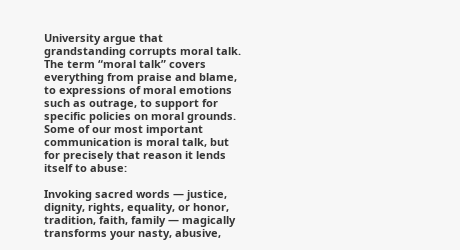University argue that grandstanding corrupts moral talk. The term “moral talk” covers everything from praise and blame, to expressions of moral emotions such as outrage, to support for specific policies on moral grounds. Some of our most important communication is moral talk, but for precisely that reason it lends itself to abuse:

Invoking sacred words — justice, dignity, rights, equality, or honor, tradition, faith, family — magically transforms your nasty, abusive,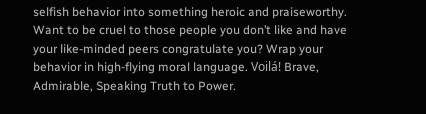selfish behavior into something heroic and praiseworthy. Want to be cruel to those people you don’t like and have your like-minded peers congratulate you? Wrap your behavior in high-flying moral language. Voilá! Brave, Admirable, Speaking Truth to Power.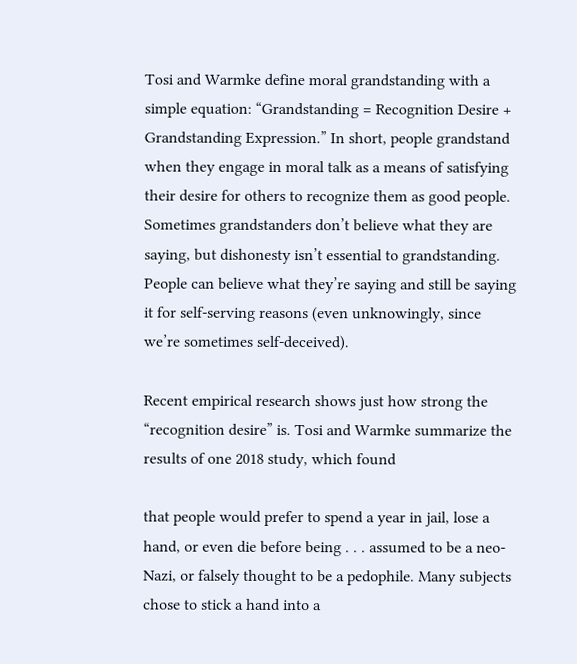Tosi and Warmke define moral grandstanding with a simple equation: “Grandstanding = Recognition Desire + Grandstanding Expression.” In short, people grandstand when they engage in moral talk as a means of satisfying their desire for others to recognize them as good people. Sometimes grandstanders don’t believe what they are saying, but dishonesty isn’t essential to grandstanding. People can believe what they’re saying and still be saying it for self-serving reasons (even unknowingly, since we’re sometimes self-deceived).

Recent empirical research shows just how strong the “recognition desire” is. Tosi and Warmke summarize the results of one 2018 study, which found

that people would prefer to spend a year in jail, lose a hand, or even die before being . . . assumed to be a neo-Nazi, or falsely thought to be a pedophile. Many subjects chose to stick a hand into a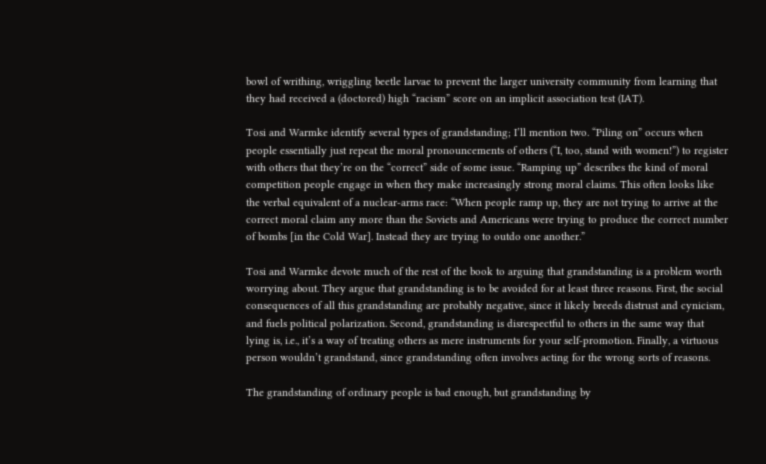bowl of writhing, wriggling beetle larvae to prevent the larger university community from learning that they had received a (doctored) high “racism” score on an implicit association test (IAT).

Tosi and Warmke identify several types of grandstanding; I’ll mention two. “Piling on” occurs when people essentially just repeat the moral pronouncements of others (“I, too, stand with women!”) to register with others that they’re on the “correct” side of some issue. “Ramping up” describes the kind of moral competition people engage in when they make increasingly strong moral claims. This often looks like the verbal equivalent of a nuclear-arms race: “When people ramp up, they are not trying to arrive at the correct moral claim any more than the Soviets and Americans were trying to produce the correct number of bombs [in the Cold War]. Instead they are trying to outdo one another.”

Tosi and Warmke devote much of the rest of the book to arguing that grandstanding is a problem worth worrying about. They argue that grandstanding is to be avoided for at least three reasons. First, the social consequences of all this grandstanding are probably negative, since it likely breeds distrust and cynicism, and fuels political polarization. Second, grandstanding is disrespectful to others in the same way that lying is, i.e., it’s a way of treating others as mere instruments for your self-promotion. Finally, a virtuous person wouldn’t grandstand, since grandstanding often involves acting for the wrong sorts of reasons.

The grandstanding of ordinary people is bad enough, but grandstanding by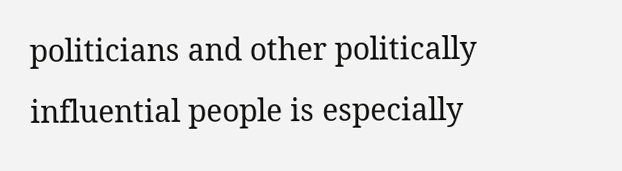politicians and other politically influential people is especially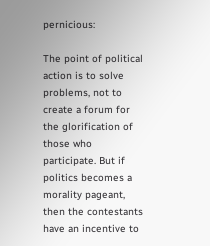pernicious:

The point of political action is to solve problems, not to create a forum for the glorification of those who participate. But if politics becomes a morality pageant, then the contestants have an incentive to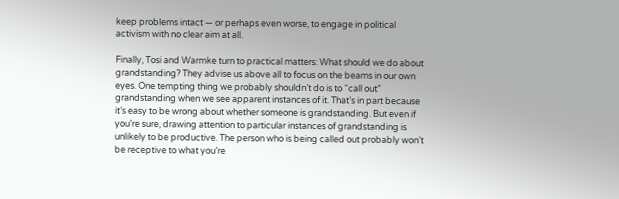keep problems intact — or perhaps even worse, to engage in political activism with no clear aim at all.

Finally, Tosi and Warmke turn to practical matters: What should we do about grandstanding? They advise us above all to focus on the beams in our own eyes. One tempting thing we probably shouldn’t do is to “call out” grandstanding when we see apparent instances of it. That’s in part because it’s easy to be wrong about whether someone is grandstanding. But even if you’re sure, drawing attention to particular instances of grandstanding is unlikely to be productive. The person who is being called out probably won’t be receptive to what you’re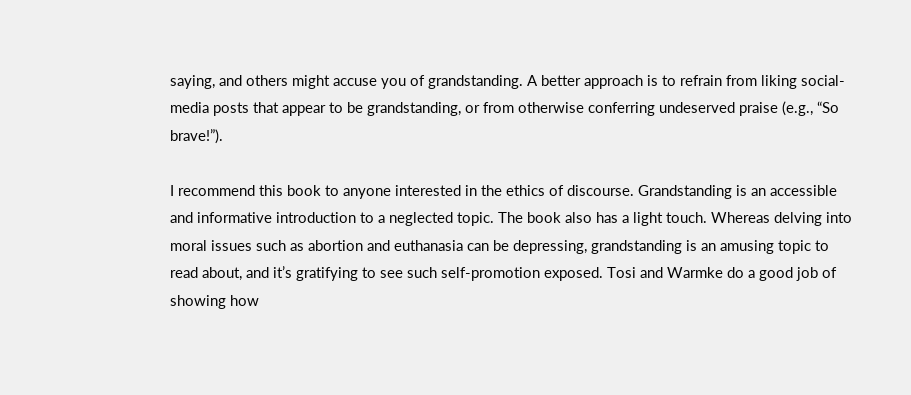saying, and others might accuse you of grandstanding. A better approach is to refrain from liking social-media posts that appear to be grandstanding, or from otherwise conferring undeserved praise (e.g., “So brave!”).

I recommend this book to anyone interested in the ethics of discourse. Grandstanding is an accessible and informative introduction to a neglected topic. The book also has a light touch. Whereas delving into moral issues such as abortion and euthanasia can be depressing, grandstanding is an amusing topic to read about, and it’s gratifying to see such self-promotion exposed. Tosi and Warmke do a good job of showing how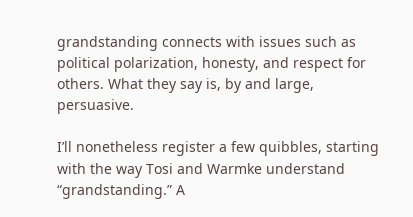grandstanding connects with issues such as political polarization, honesty, and respect for others. What they say is, by and large, persuasive.

I’ll nonetheless register a few quibbles, starting with the way Tosi and Warmke understand “grandstanding.” A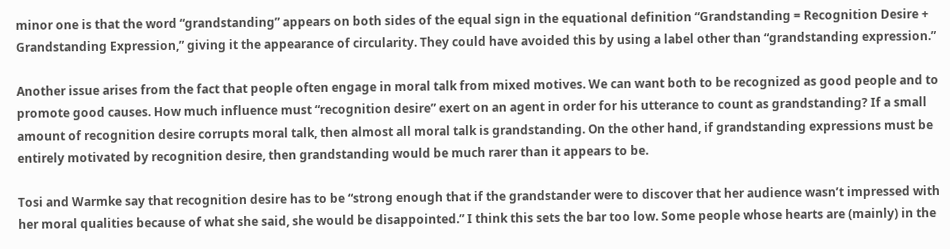minor one is that the word “grandstanding” appears on both sides of the equal sign in the equational definition “Grandstanding = Recognition Desire + Grandstanding Expression,” giving it the appearance of circularity. They could have avoided this by using a label other than “grandstanding expression.”

Another issue arises from the fact that people often engage in moral talk from mixed motives. We can want both to be recognized as good people and to promote good causes. How much influence must “recognition desire” exert on an agent in order for his utterance to count as grandstanding? If a small amount of recognition desire corrupts moral talk, then almost all moral talk is grandstanding. On the other hand, if grandstanding expressions must be entirely motivated by recognition desire, then grandstanding would be much rarer than it appears to be.

Tosi and Warmke say that recognition desire has to be “strong enough that if the grandstander were to discover that her audience wasn’t impressed with her moral qualities because of what she said, she would be disappointed.” I think this sets the bar too low. Some people whose hearts are (mainly) in the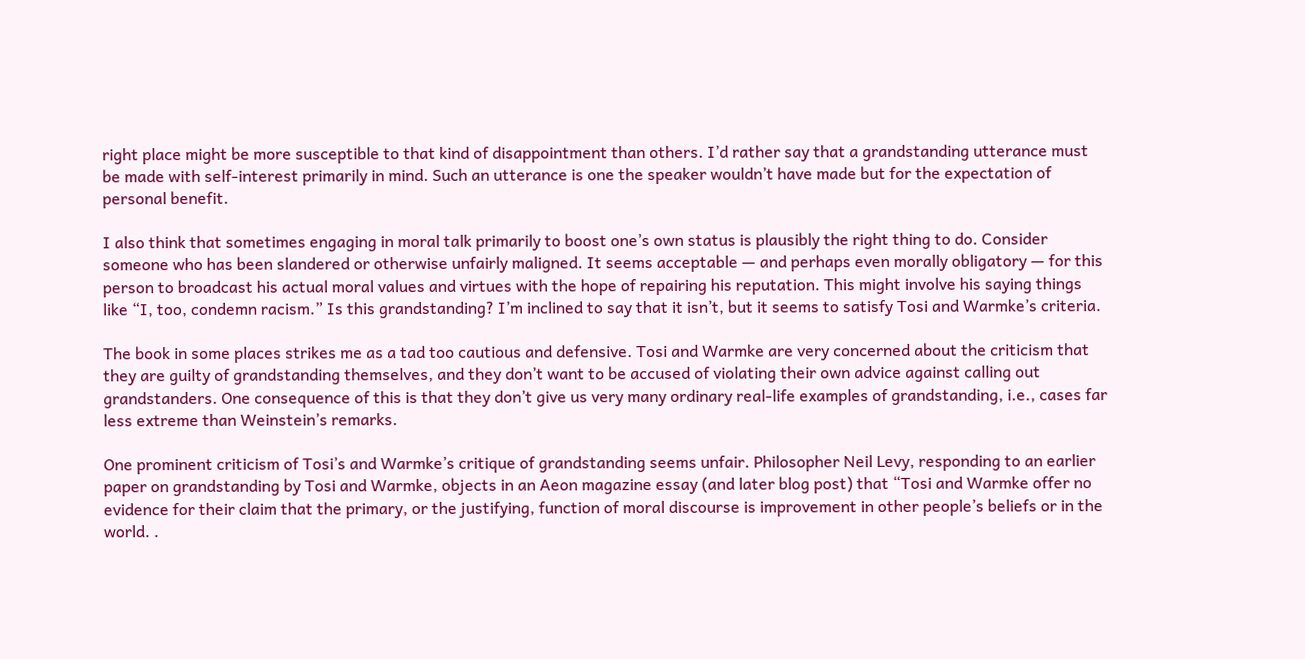right place might be more susceptible to that kind of disappointment than others. I’d rather say that a grandstanding utterance must be made with self-interest primarily in mind. Such an utterance is one the speaker wouldn’t have made but for the expectation of personal benefit.

I also think that sometimes engaging in moral talk primarily to boost one’s own status is plausibly the right thing to do. Consider someone who has been slandered or otherwise unfairly maligned. It seems acceptable — and perhaps even morally obligatory — for this person to broadcast his actual moral values and virtues with the hope of repairing his reputation. This might involve his saying things like “I, too, condemn racism.” Is this grandstanding? I’m inclined to say that it isn’t, but it seems to satisfy Tosi and Warmke’s criteria.

The book in some places strikes me as a tad too cautious and defensive. Tosi and Warmke are very concerned about the criticism that they are guilty of grandstanding themselves, and they don’t want to be accused of violating their own advice against calling out grandstanders. One consequence of this is that they don’t give us very many ordinary real-life examples of grandstanding, i.e., cases far less extreme than Weinstein’s remarks.

One prominent criticism of Tosi’s and Warmke’s critique of grandstanding seems unfair. Philosopher Neil Levy, responding to an earlier paper on grandstanding by Tosi and Warmke, objects in an Aeon magazine essay (and later blog post) that “Tosi and Warmke offer no evidence for their claim that the primary, or the justifying, function of moral discourse is improvement in other people’s beliefs or in the world. .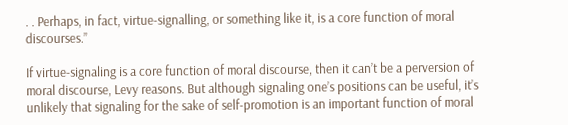. . Perhaps, in fact, virtue-signalling, or something like it, is a core function of moral discourses.”

If virtue-signaling is a core function of moral discourse, then it can’t be a perversion of moral discourse, Levy reasons. But although signaling one’s positions can be useful, it’s unlikely that signaling for the sake of self-promotion is an important function of moral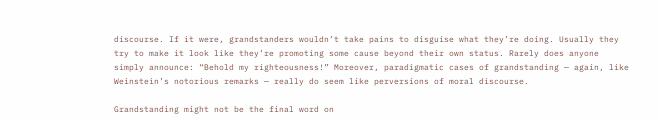discourse. If it were, grandstanders wouldn’t take pains to disguise what they’re doing. Usually they try to make it look like they’re promoting some cause beyond their own status. Rarely does anyone simply announce: “Behold my righteousness!” Moreover, paradigmatic cases of grandstanding — again, like Weinstein’s notorious remarks — really do seem like perversions of moral discourse.

Grandstanding might not be the final word on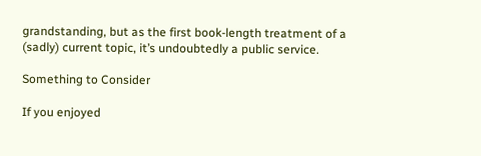grandstanding, but as the first book-length treatment of a (sadly) current topic, it’s undoubtedly a public service.

Something to Consider

If you enjoyed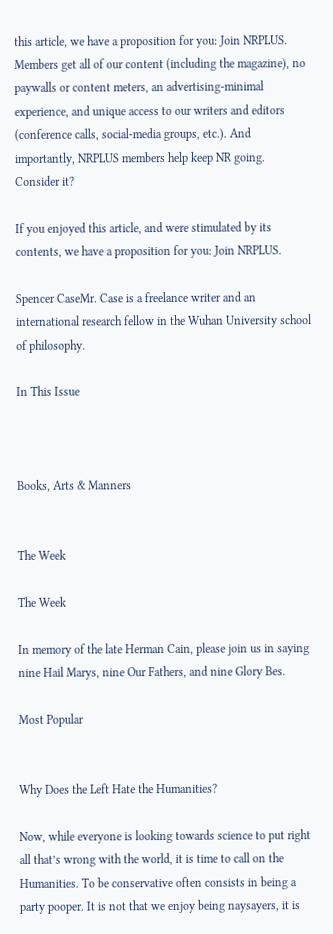this article, we have a proposition for you: Join NRPLUS. Members get all of our content (including the magazine), no paywalls or content meters, an advertising-minimal experience, and unique access to our writers and editors (conference calls, social-media groups, etc.). And importantly, NRPLUS members help keep NR going. Consider it?

If you enjoyed this article, and were stimulated by its contents, we have a proposition for you: Join NRPLUS.

Spencer CaseMr. Case is a freelance writer and an international research fellow in the Wuhan University school of philosophy.

In This Issue



Books, Arts & Manners


The Week

The Week

In memory of the late Herman Cain, please join us in saying nine Hail Marys, nine Our Fathers, and nine Glory Bes.

Most Popular


Why Does the Left Hate the Humanities?

Now, while everyone is looking towards science to put right all that’s wrong with the world, it is time to call on the Humanities. To be conservative often consists in being a party pooper. It is not that we enjoy being naysayers, it is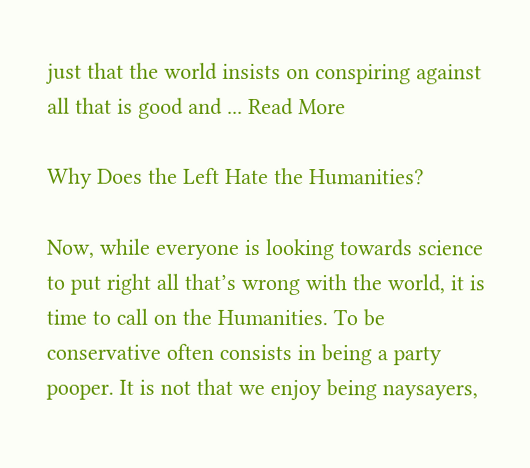just that the world insists on conspiring against all that is good and ... Read More

Why Does the Left Hate the Humanities?

Now, while everyone is looking towards science to put right all that’s wrong with the world, it is time to call on the Humanities. To be conservative often consists in being a party pooper. It is not that we enjoy being naysayers,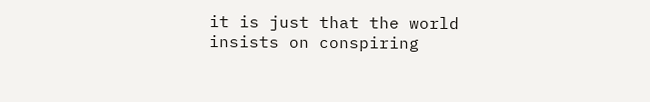it is just that the world insists on conspiring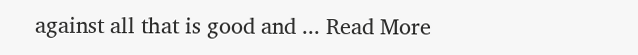against all that is good and ... Read More